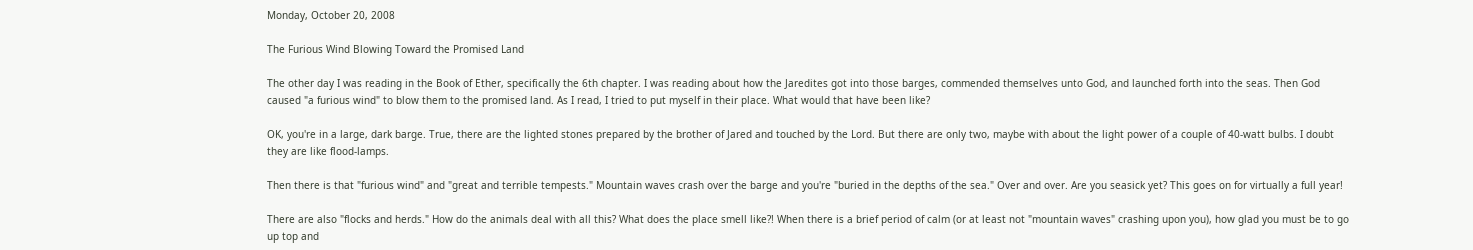Monday, October 20, 2008

The Furious Wind Blowing Toward the Promised Land

The other day I was reading in the Book of Ether, specifically the 6th chapter. I was reading about how the Jaredites got into those barges, commended themselves unto God, and launched forth into the seas. Then God caused "a furious wind" to blow them to the promised land. As I read, I tried to put myself in their place. What would that have been like?

OK, you're in a large, dark barge. True, there are the lighted stones prepared by the brother of Jared and touched by the Lord. But there are only two, maybe with about the light power of a couple of 40-watt bulbs. I doubt they are like flood-lamps.

Then there is that "furious wind" and "great and terrible tempests." Mountain waves crash over the barge and you're "buried in the depths of the sea." Over and over. Are you seasick yet? This goes on for virtually a full year!

There are also "flocks and herds." How do the animals deal with all this? What does the place smell like?! When there is a brief period of calm (or at least not "mountain waves" crashing upon you), how glad you must be to go up top and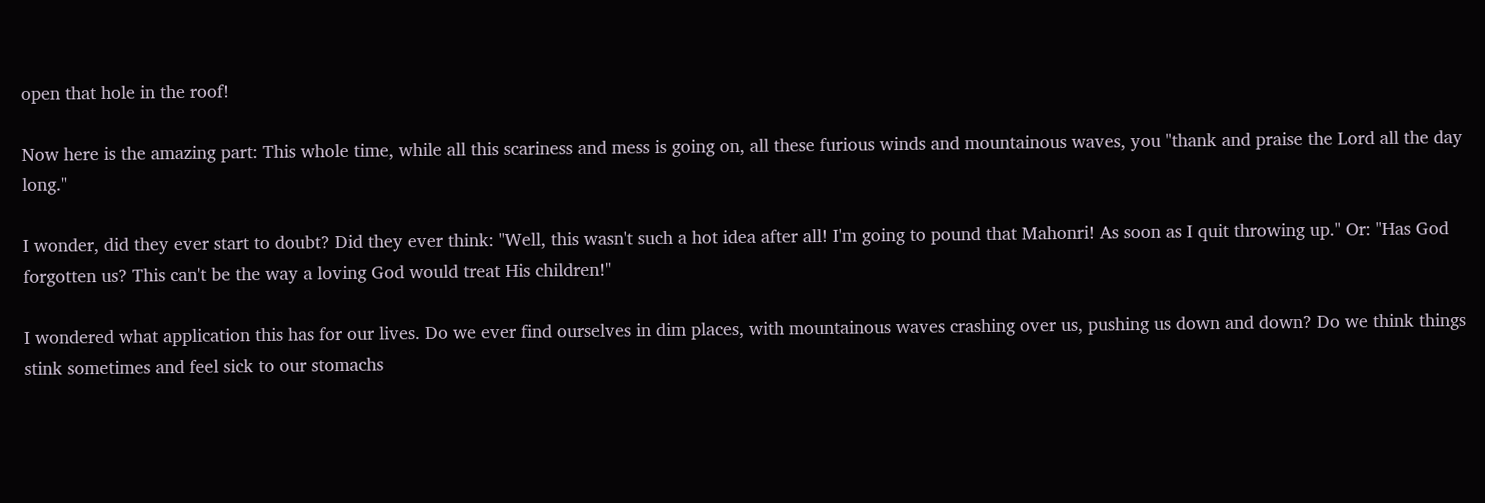open that hole in the roof!

Now here is the amazing part: This whole time, while all this scariness and mess is going on, all these furious winds and mountainous waves, you "thank and praise the Lord all the day long."

I wonder, did they ever start to doubt? Did they ever think: "Well, this wasn't such a hot idea after all! I'm going to pound that Mahonri! As soon as I quit throwing up." Or: "Has God forgotten us? This can't be the way a loving God would treat His children!"

I wondered what application this has for our lives. Do we ever find ourselves in dim places, with mountainous waves crashing over us, pushing us down and down? Do we think things stink sometimes and feel sick to our stomachs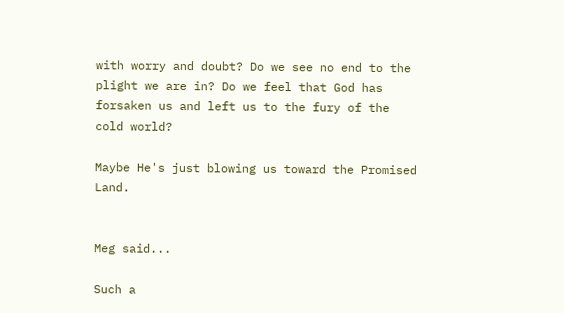with worry and doubt? Do we see no end to the plight we are in? Do we feel that God has forsaken us and left us to the fury of the cold world?

Maybe He's just blowing us toward the Promised Land.


Meg said...

Such a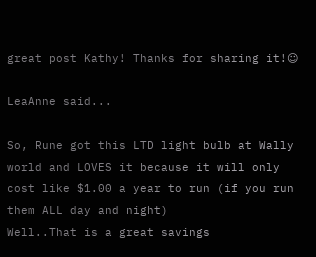great post Kathy! Thanks for sharing it!☺

LeaAnne said...

So, Rune got this LTD light bulb at Wally world and LOVES it because it will only cost like $1.00 a year to run (if you run them ALL day and night)
Well..That is a great savings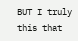BUT I truly this that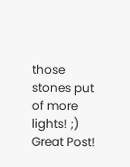those stones put of more lights! ;)
Great Post!